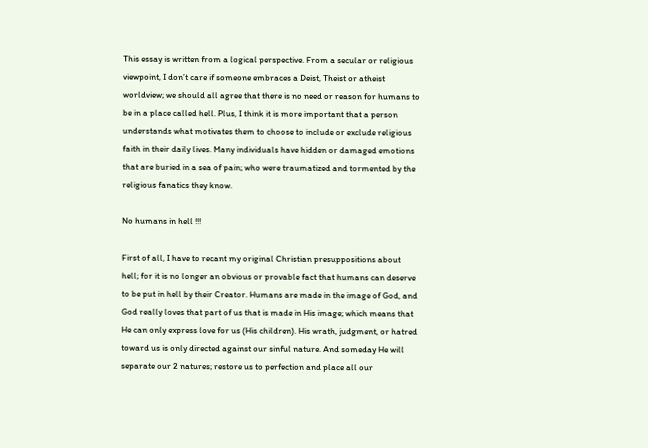This essay is written from a logical perspective. From a secular or religious viewpoint, I don’t care if someone embraces a Deist, Theist or atheist worldview; we should all agree that there is no need or reason for humans to be in a place called hell. Plus, I think it is more important that a person understands what motivates them to choose to include or exclude religious faith in their daily lives. Many individuals have hidden or damaged emotions that are buried in a sea of pain; who were traumatized and tormented by the religious fanatics they know.

No humans in hell !!!

First of all, I have to recant my original Christian presuppositions about hell; for it is no longer an obvious or provable fact that humans can deserve to be put in hell by their Creator. Humans are made in the image of God, and God really loves that part of us that is made in His image; which means that He can only express love for us (His children). His wrath, judgment, or hatred toward us is only directed against our sinful nature. And someday He will separate our 2 natures; restore us to perfection and place all our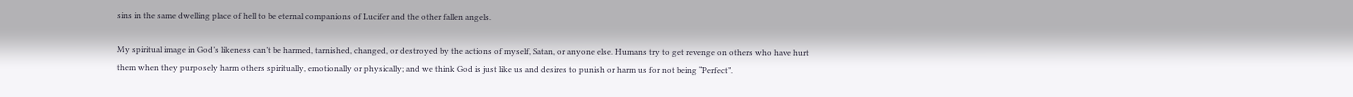sins in the same dwelling place of hell to be eternal companions of Lucifer and the other fallen angels.

My spiritual image in God’s likeness can’t be harmed, tarnished, changed, or destroyed by the actions of myself, Satan, or anyone else. Humans try to get revenge on others who have hurt them when they purposely harm others spiritually, emotionally or physically; and we think God is just like us and desires to punish or harm us for not being “Perfect”.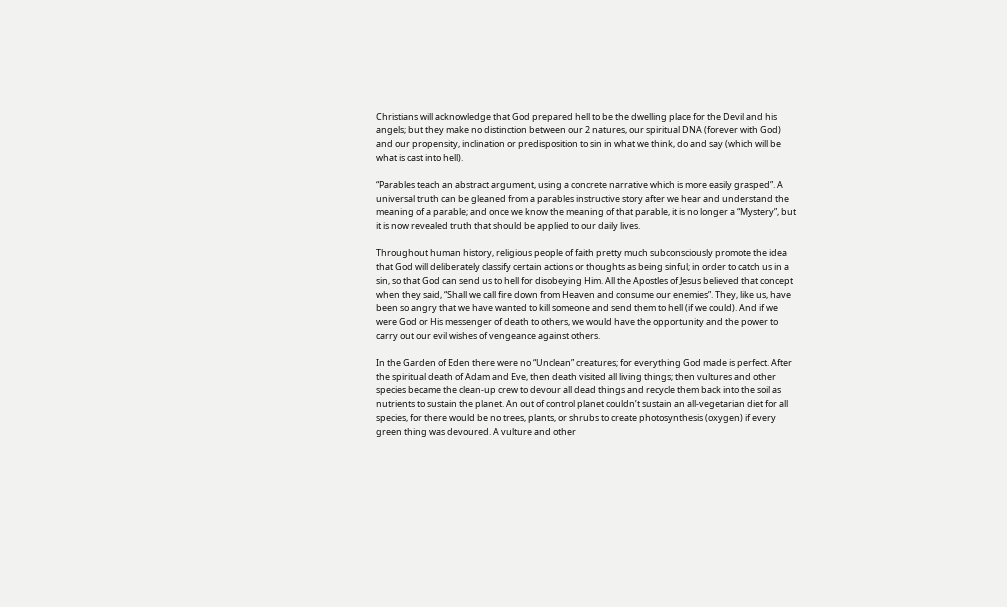Christians will acknowledge that God prepared hell to be the dwelling place for the Devil and his angels; but they make no distinction between our 2 natures, our spiritual DNA (forever with God) and our propensity, inclination or predisposition to sin in what we think, do and say (which will be what is cast into hell).

“Parables teach an abstract argument, using a concrete narrative which is more easily grasped”. A universal truth can be gleaned from a parables instructive story after we hear and understand the meaning of a parable; and once we know the meaning of that parable, it is no longer a “Mystery”, but it is now revealed truth that should be applied to our daily lives.

Throughout human history, religious people of faith pretty much subconsciously promote the idea that God will deliberately classify certain actions or thoughts as being sinful; in order to catch us in a sin, so that God can send us to hell for disobeying Him. All the Apostles of Jesus believed that concept when they said, “Shall we call fire down from Heaven and consume our enemies”. They, like us, have been so angry that we have wanted to kill someone and send them to hell (if we could). And if we were God or His messenger of death to others, we would have the opportunity and the power to carry out our evil wishes of vengeance against others.

In the Garden of Eden there were no “Unclean” creatures; for everything God made is perfect. After the spiritual death of Adam and Eve, then death visited all living things; then vultures and other species became the clean-up crew to devour all dead things and recycle them back into the soil as nutrients to sustain the planet. An out of control planet couldn’t sustain an all-vegetarian diet for all species, for there would be no trees, plants, or shrubs to create photosynthesis (oxygen) if every green thing was devoured. A vulture and other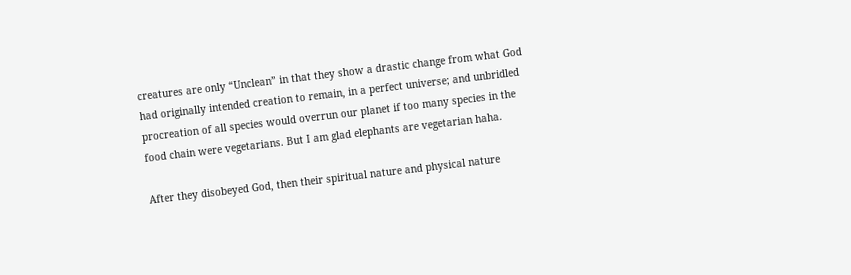creatures are only “Unclean” in that they show a drastic change from what God had originally intended creation to remain, in a perfect universe; and unbridled procreation of all species would overrun our planet if too many species in the food chain were vegetarians. But I am glad elephants are vegetarian haha.

After they disobeyed God, then their spiritual nature and physical nature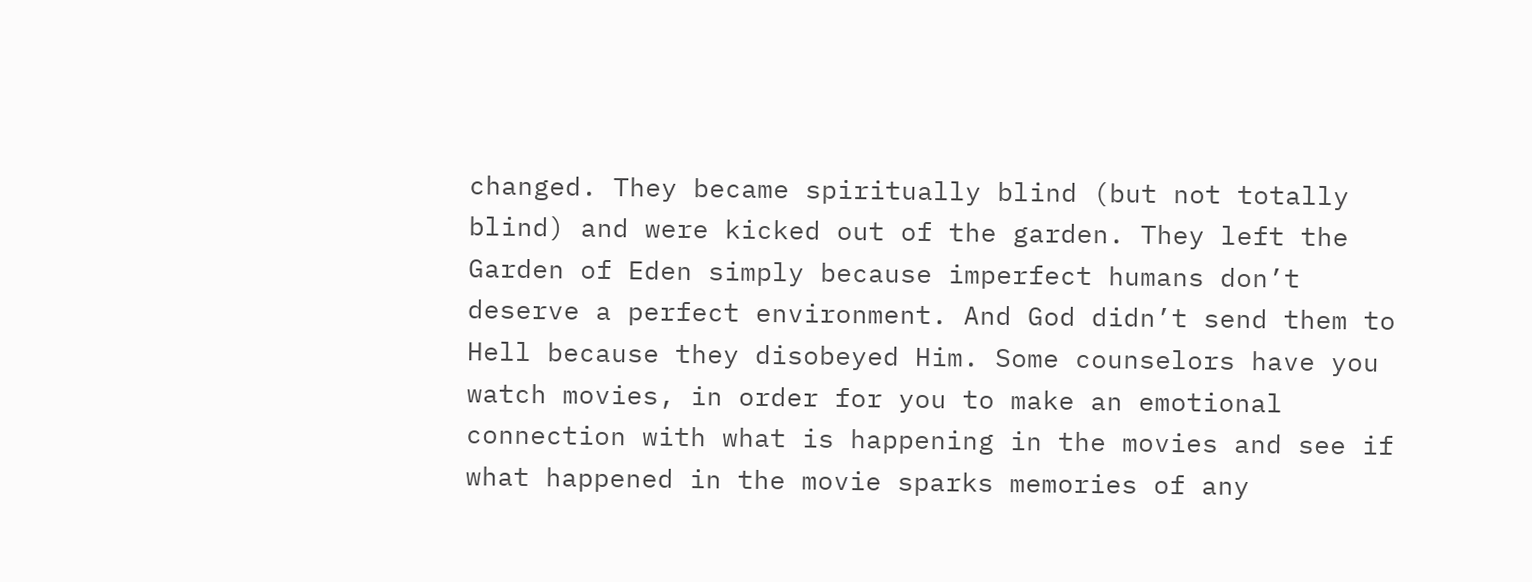changed. They became spiritually blind (but not totally blind) and were kicked out of the garden. They left the Garden of Eden simply because imperfect humans don’t deserve a perfect environment. And God didn’t send them to Hell because they disobeyed Him. Some counselors have you watch movies, in order for you to make an emotional connection with what is happening in the movies and see if what happened in the movie sparks memories of any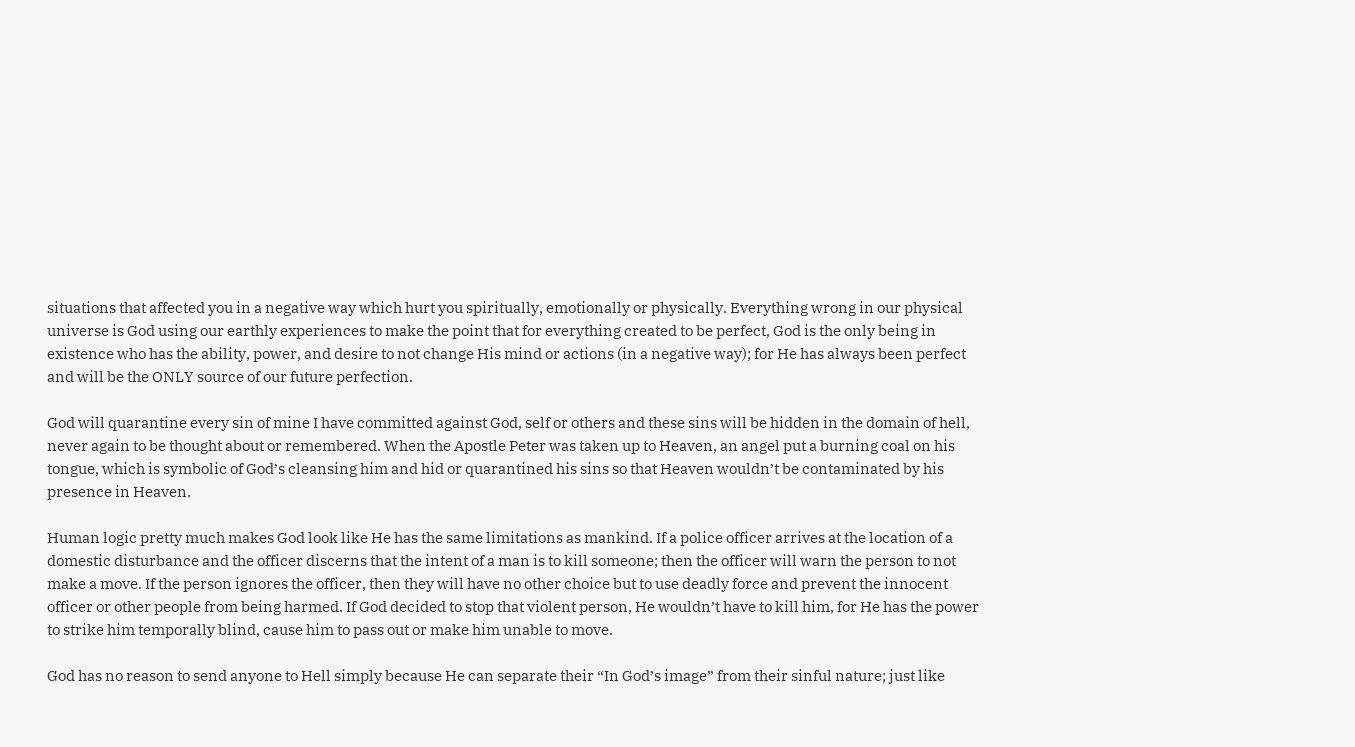situations that affected you in a negative way which hurt you spiritually, emotionally or physically. Everything wrong in our physical universe is God using our earthly experiences to make the point that for everything created to be perfect, God is the only being in existence who has the ability, power, and desire to not change His mind or actions (in a negative way); for He has always been perfect and will be the ONLY source of our future perfection.

God will quarantine every sin of mine I have committed against God, self or others and these sins will be hidden in the domain of hell, never again to be thought about or remembered. When the Apostle Peter was taken up to Heaven, an angel put a burning coal on his tongue, which is symbolic of God’s cleansing him and hid or quarantined his sins so that Heaven wouldn’t be contaminated by his presence in Heaven.

Human logic pretty much makes God look like He has the same limitations as mankind. If a police officer arrives at the location of a domestic disturbance and the officer discerns that the intent of a man is to kill someone; then the officer will warn the person to not make a move. If the person ignores the officer, then they will have no other choice but to use deadly force and prevent the innocent officer or other people from being harmed. If God decided to stop that violent person, He wouldn’t have to kill him, for He has the power to strike him temporally blind, cause him to pass out or make him unable to move.

God has no reason to send anyone to Hell simply because He can separate their “In God’s image” from their sinful nature; just like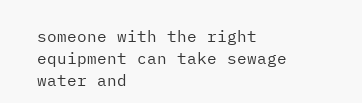someone with the right equipment can take sewage water and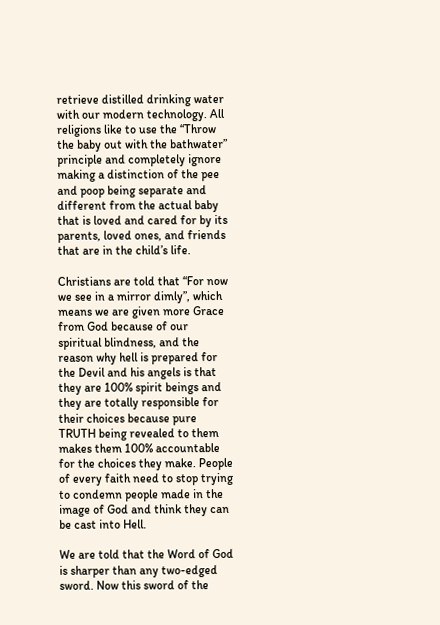retrieve distilled drinking water with our modern technology. All religions like to use the “Throw the baby out with the bathwater” principle and completely ignore making a distinction of the pee and poop being separate and different from the actual baby that is loved and cared for by its parents, loved ones, and friends that are in the child’s life.

Christians are told that “For now we see in a mirror dimly”, which means we are given more Grace from God because of our spiritual blindness, and the reason why hell is prepared for the Devil and his angels is that they are 100% spirit beings and they are totally responsible for their choices because pure TRUTH being revealed to them makes them 100% accountable for the choices they make. People of every faith need to stop trying to condemn people made in the image of God and think they can be cast into Hell.

We are told that the Word of God is sharper than any two-edged sword. Now this sword of the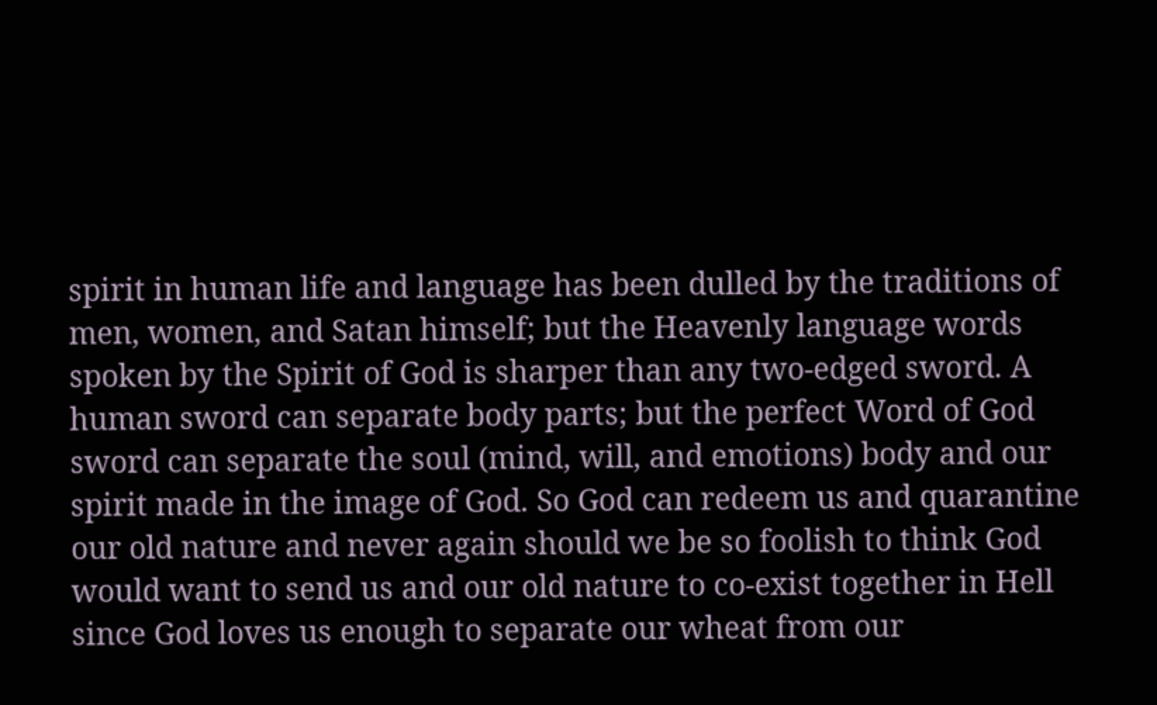spirit in human life and language has been dulled by the traditions of men, women, and Satan himself; but the Heavenly language words spoken by the Spirit of God is sharper than any two-edged sword. A human sword can separate body parts; but the perfect Word of God sword can separate the soul (mind, will, and emotions) body and our spirit made in the image of God. So God can redeem us and quarantine our old nature and never again should we be so foolish to think God would want to send us and our old nature to co-exist together in Hell since God loves us enough to separate our wheat from our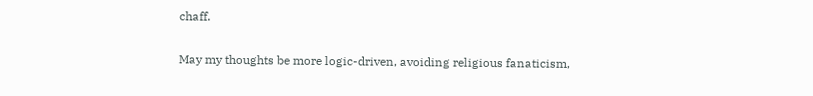chaff.

May my thoughts be more logic-driven, avoiding religious fanaticism,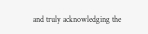and truly acknowledging the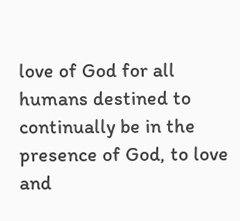love of God for all humans destined to continually be in the presence of God, to love and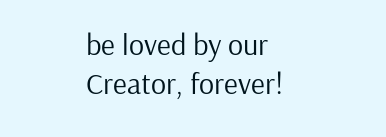be loved by our Creator, forever!